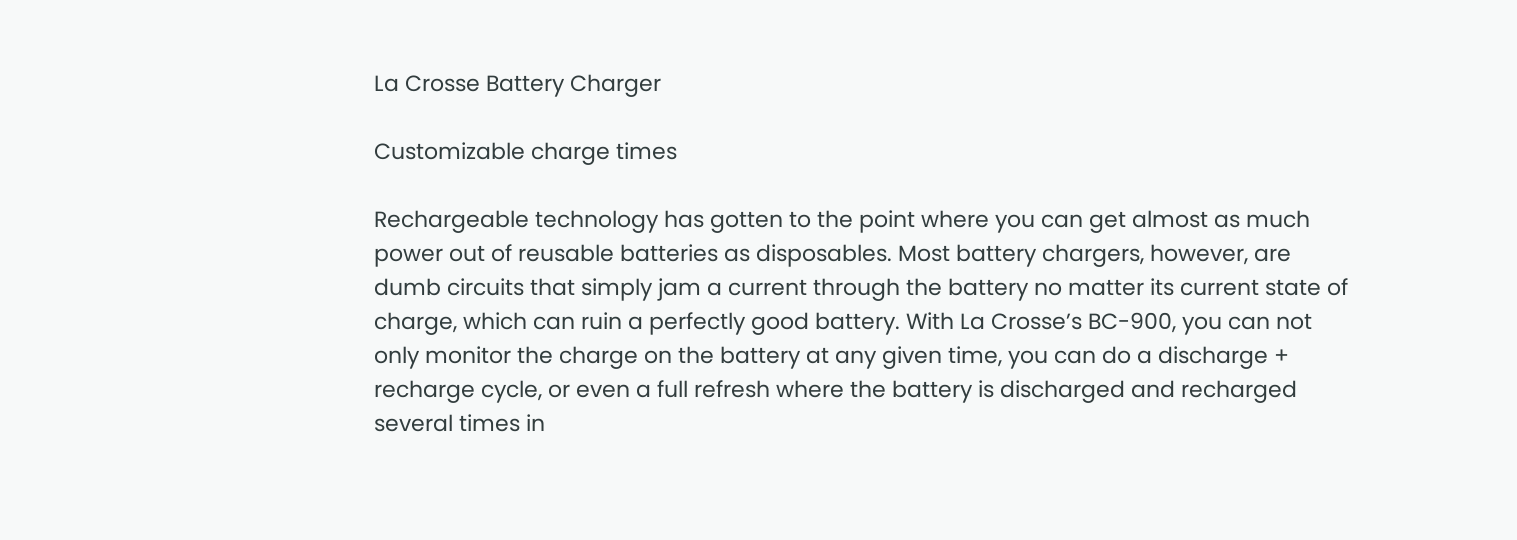La Crosse Battery Charger

Customizable charge times

Rechargeable technology has gotten to the point where you can get almost as much power out of reusable batteries as disposables. Most battery chargers, however, are dumb circuits that simply jam a current through the battery no matter its current state of charge, which can ruin a perfectly good battery. With La Crosse’s BC-900, you can not only monitor the charge on the battery at any given time, you can do a discharge + recharge cycle, or even a full refresh where the battery is discharged and recharged several times in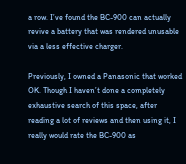a row. I’ve found the BC-900 can actually revive a battery that was rendered unusable via a less effective charger.

Previously, I owned a Panasonic that worked OK. Though I haven’t done a completely exhaustive search of this space, after reading a lot of reviews and then using it, I really would rate the BC-900 as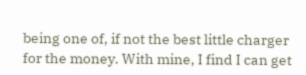being one of, if not the best little charger for the money. With mine, I find I can get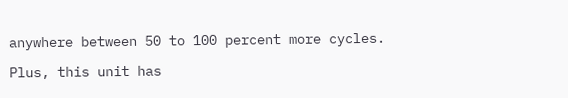anywhere between 50 to 100 percent more cycles.

Plus, this unit has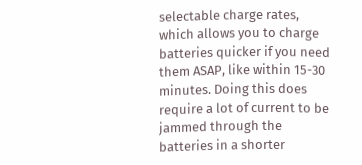selectable charge rates, which allows you to charge batteries quicker if you need them ASAP, like within 15-30 minutes. Doing this does require a lot of current to be jammed through the batteries in a shorter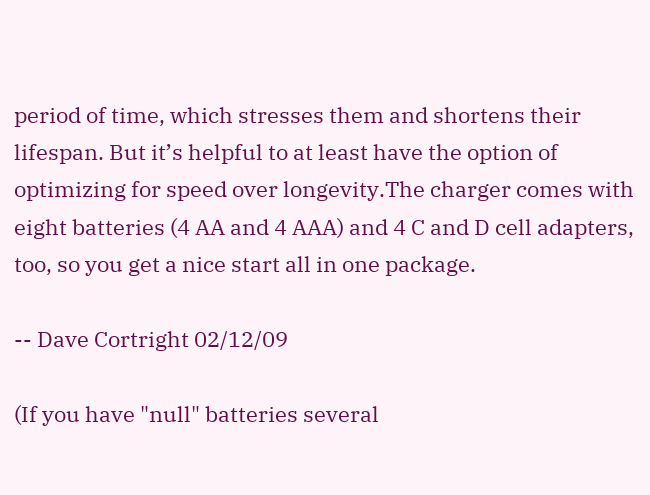period of time, which stresses them and shortens their lifespan. But it’s helpful to at least have the option of optimizing for speed over longevity.The charger comes with eight batteries (4 AA and 4 AAA) and 4 C and D cell adapters, too, so you get a nice start all in one package.

-- Dave Cortright 02/12/09

(If you have "null" batteries several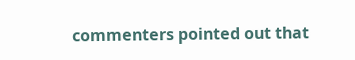commenters pointed out that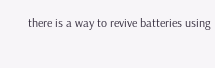there is a way to revive batteries using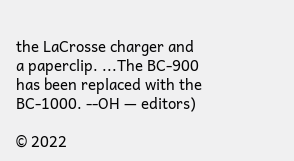the LaCrosse charger and a paperclip. ...The BC-900 has been replaced with the BC-1000. --OH — editors)

© 2022